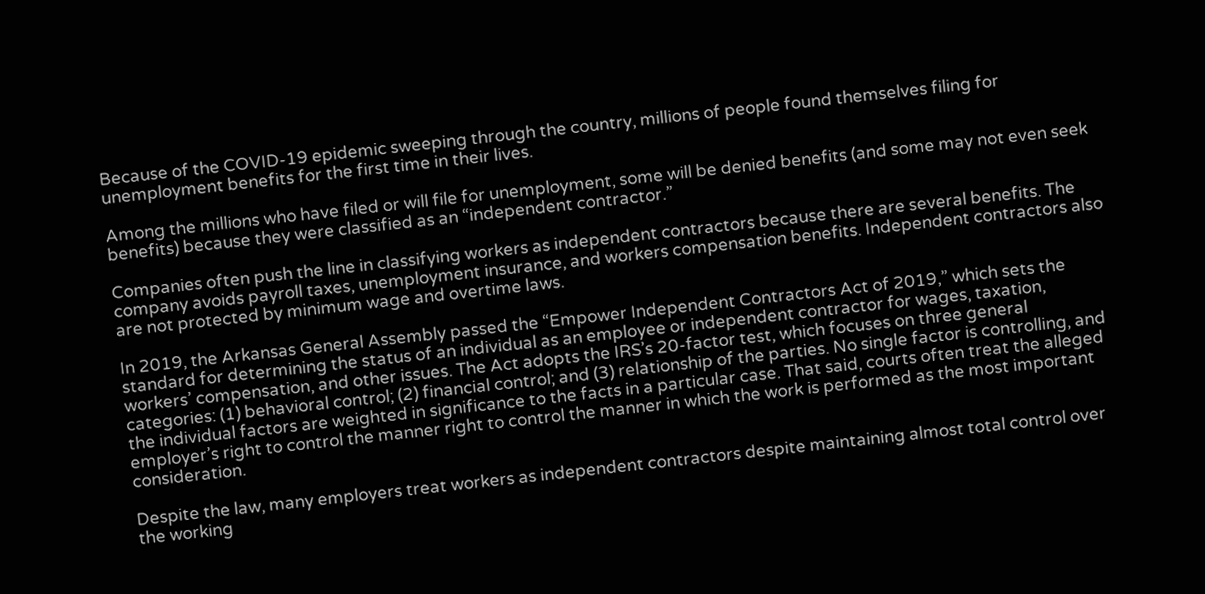Because of the COVID-19 epidemic sweeping through the country, millions of people found themselves filing for unemployment benefits for the first time in their lives.

Among the millions who have filed or will file for unemployment, some will be denied benefits (and some may not even seek benefits) because they were classified as an “independent contractor.”

Companies often push the line in classifying workers as independent contractors because there are several benefits. The company avoids payroll taxes, unemployment insurance, and workers compensation benefits. Independent contractors also are not protected by minimum wage and overtime laws.

In 2019, the Arkansas General Assembly passed the “Empower Independent Contractors Act of 2019,” which sets the standard for determining the status of an individual as an employee or independent contractor for wages, taxation, workers’ compensation, and other issues. The Act adopts the IRS’s 20-factor test, which focuses on three general categories: (1) behavioral control; (2) financial control; and (3) relationship of the parties. No single factor is controlling, and the individual factors are weighted in significance to the facts in a particular case. That said, courts often treat the alleged employer’s right to control the manner right to control the manner in which the work is performed as the most important consideration.

Despite the law, many employers treat workers as independent contractors despite maintaining almost total control over the working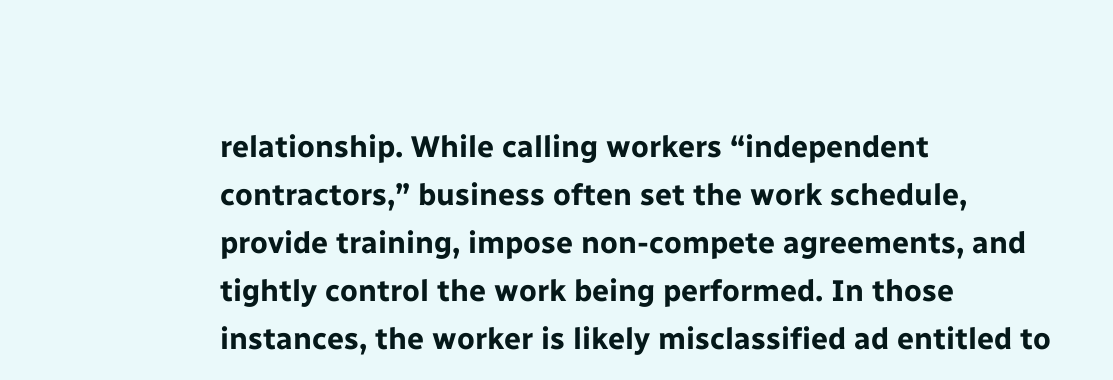relationship. While calling workers “independent contractors,” business often set the work schedule, provide training, impose non-compete agreements, and tightly control the work being performed. In those instances, the worker is likely misclassified ad entitled to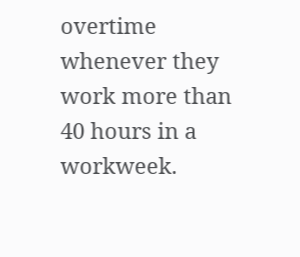overtime whenever they work more than 40 hours in a workweek.